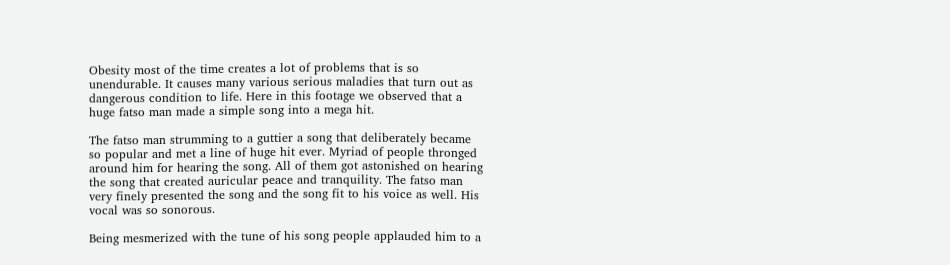Obesity most of the time creates a lot of problems that is so unendurable. It causes many various serious maladies that turn out as dangerous condition to life. Here in this footage we observed that a huge fatso man made a simple song into a mega hit.

The fatso man strumming to a guttier a song that deliberately became so popular and met a line of huge hit ever. Myriad of people thronged around him for hearing the song. All of them got astonished on hearing the song that created auricular peace and tranquility. The fatso man very finely presented the song and the song fit to his voice as well. His vocal was so sonorous.

Being mesmerized with the tune of his song people applauded him to a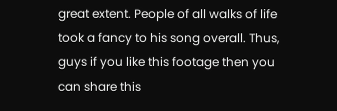great extent. People of all walks of life took a fancy to his song overall. Thus, guys if you like this footage then you can share this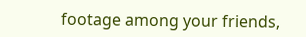footage among your friends,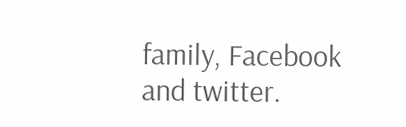family, Facebook and twitter.